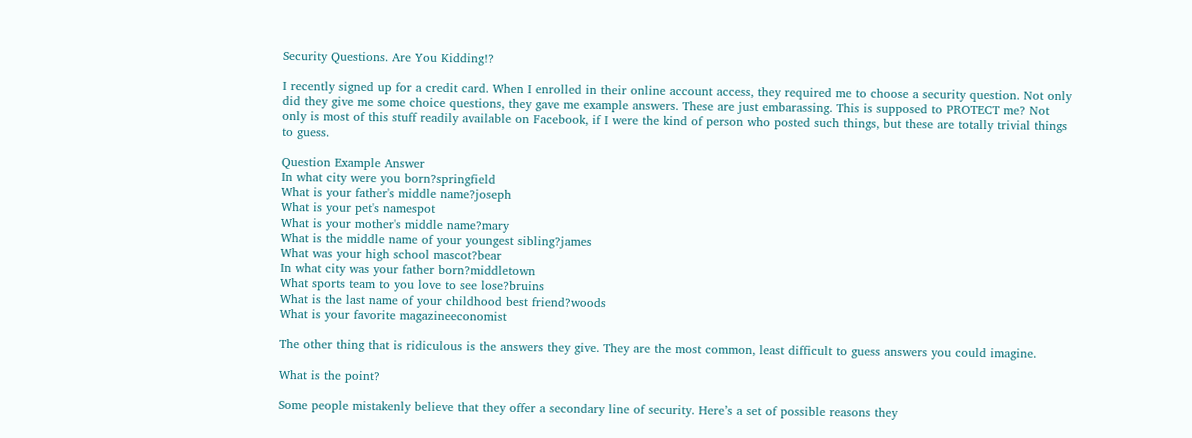Security Questions. Are You Kidding!?

I recently signed up for a credit card. When I enrolled in their online account access, they required me to choose a security question. Not only did they give me some choice questions, they gave me example answers. These are just embarassing. This is supposed to PROTECT me? Not only is most of this stuff readily available on Facebook, if I were the kind of person who posted such things, but these are totally trivial things to guess.

Question Example Answer
In what city were you born?springfield
What is your father's middle name?joseph
What is your pet's namespot
What is your mother's middle name?mary
What is the middle name of your youngest sibling?james
What was your high school mascot?bear
In what city was your father born?middletown
What sports team to you love to see lose?bruins
What is the last name of your childhood best friend?woods
What is your favorite magazineeconomist

The other thing that is ridiculous is the answers they give. They are the most common, least difficult to guess answers you could imagine.

What is the point?

Some people mistakenly believe that they offer a secondary line of security. Here’s a set of possible reasons they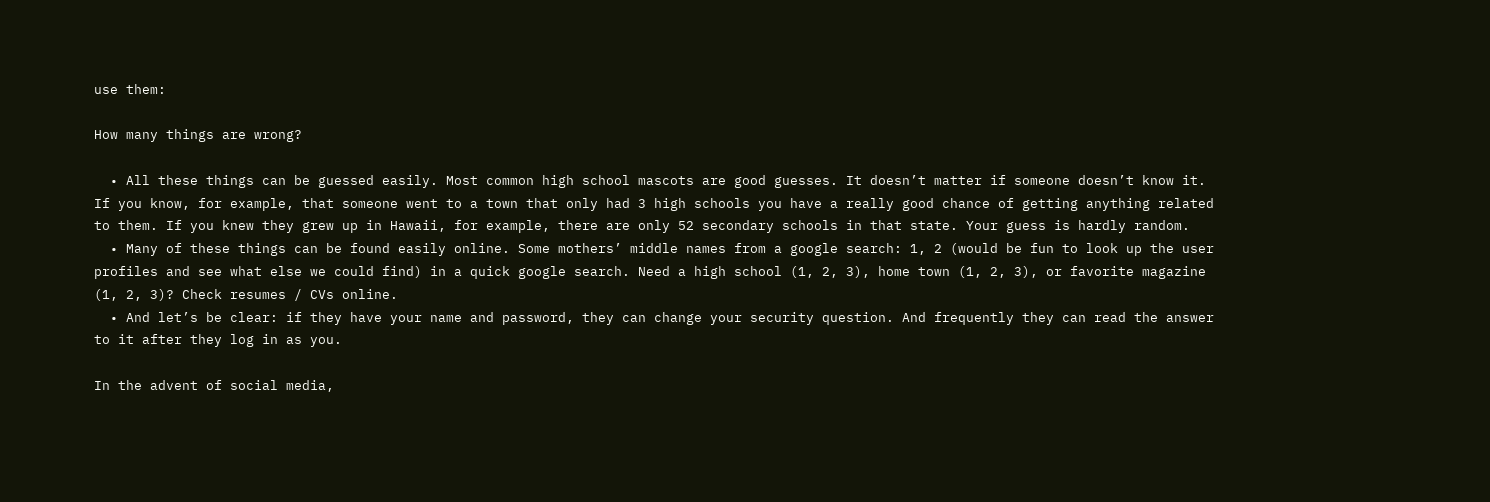use them:

How many things are wrong?

  • All these things can be guessed easily. Most common high school mascots are good guesses. It doesn’t matter if someone doesn’t know it. If you know, for example, that someone went to a town that only had 3 high schools you have a really good chance of getting anything related to them. If you knew they grew up in Hawaii, for example, there are only 52 secondary schools in that state. Your guess is hardly random.
  • Many of these things can be found easily online. Some mothers’ middle names from a google search: 1, 2 (would be fun to look up the user profiles and see what else we could find) in a quick google search. Need a high school (1, 2, 3), home town (1, 2, 3), or favorite magazine (1, 2, 3)? Check resumes / CVs online.
  • And let’s be clear: if they have your name and password, they can change your security question. And frequently they can read the answer to it after they log in as you.

In the advent of social media,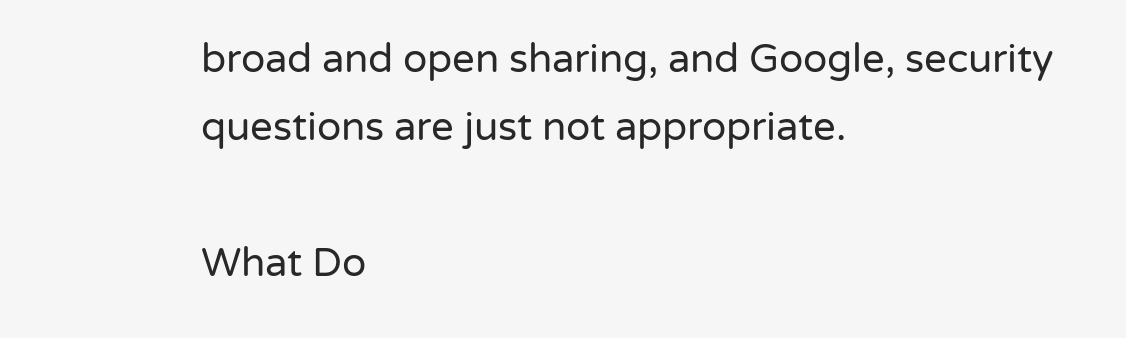broad and open sharing, and Google, security questions are just not appropriate.

What Do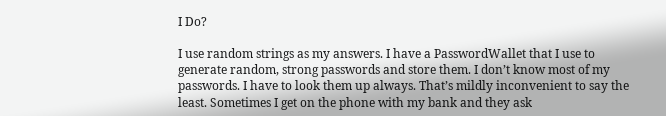I Do?

I use random strings as my answers. I have a PasswordWallet that I use to generate random, strong passwords and store them. I don’t know most of my passwords. I have to look them up always. That’s mildly inconvenient to say the least. Sometimes I get on the phone with my bank and they ask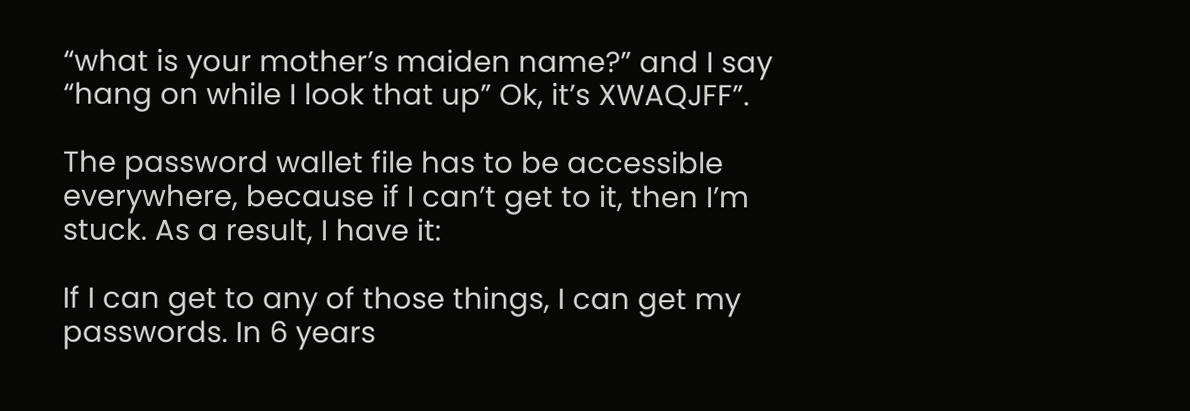“what is your mother’s maiden name?” and I say “hang on while I look that up” Ok, it’s XWAQJFF”.

The password wallet file has to be accessible everywhere, because if I can’t get to it, then I’m stuck. As a result, I have it:

If I can get to any of those things, I can get my passwords. In 6 years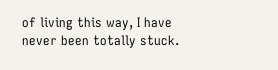of living this way, I have never been totally stuck.